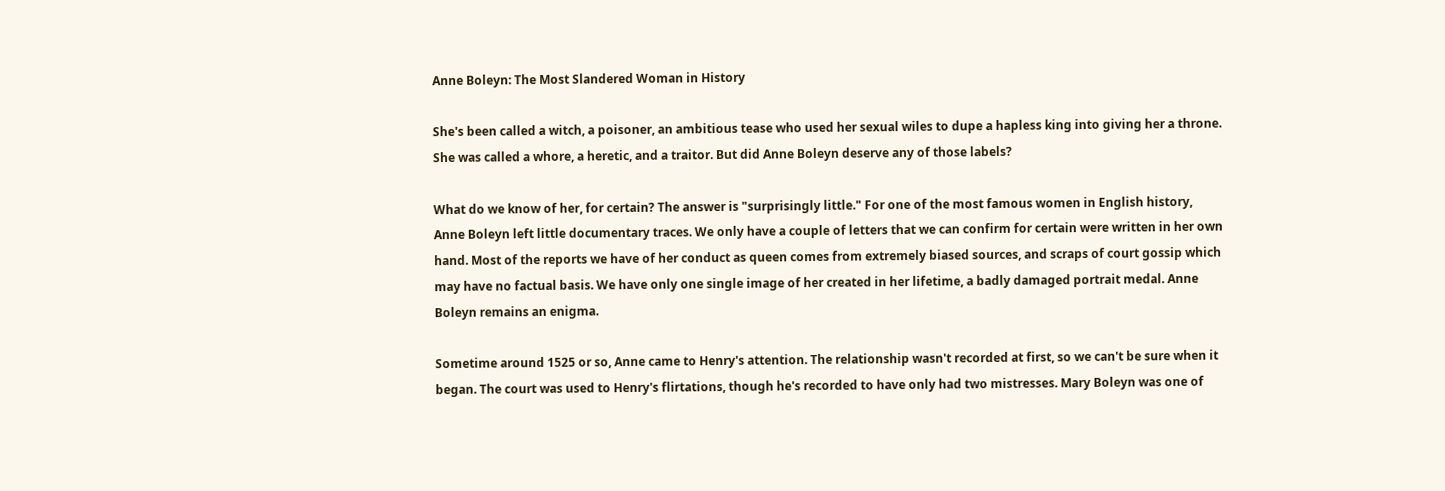Anne Boleyn: The Most Slandered Woman in History

She's been called a witch, a poisoner, an ambitious tease who used her sexual wiles to dupe a hapless king into giving her a throne. She was called a whore, a heretic, and a traitor. But did Anne Boleyn deserve any of those labels?

What do we know of her, for certain? The answer is "surprisingly little." For one of the most famous women in English history, Anne Boleyn left little documentary traces. We only have a couple of letters that we can confirm for certain were written in her own hand. Most of the reports we have of her conduct as queen comes from extremely biased sources, and scraps of court gossip which may have no factual basis. We have only one single image of her created in her lifetime, a badly damaged portrait medal. Anne Boleyn remains an enigma.

Sometime around 1525 or so, Anne came to Henry's attention. The relationship wasn't recorded at first, so we can't be sure when it began. The court was used to Henry's flirtations, though he's recorded to have only had two mistresses. Mary Boleyn was one of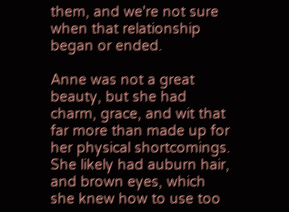them, and we're not sure when that relationship began or ended.

Anne was not a great beauty, but she had charm, grace, and wit that far more than made up for her physical shortcomings. She likely had auburn hair, and brown eyes, which she knew how to use too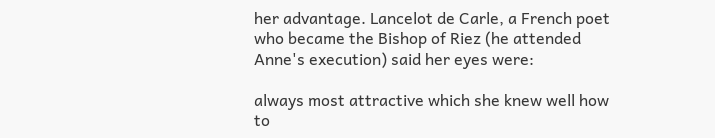her advantage. Lancelot de Carle, a French poet who became the Bishop of Riez (he attended Anne's execution) said her eyes were:

always most attractive which she knew well how to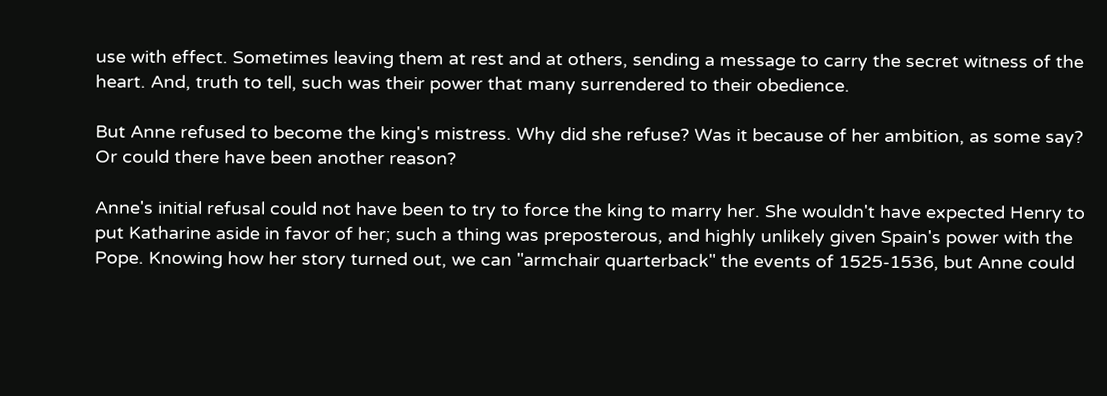use with effect. Sometimes leaving them at rest and at others, sending a message to carry the secret witness of the heart. And, truth to tell, such was their power that many surrendered to their obedience.

But Anne refused to become the king's mistress. Why did she refuse? Was it because of her ambition, as some say? Or could there have been another reason?

Anne's initial refusal could not have been to try to force the king to marry her. She wouldn't have expected Henry to put Katharine aside in favor of her; such a thing was preposterous, and highly unlikely given Spain's power with the Pope. Knowing how her story turned out, we can "armchair quarterback" the events of 1525-1536, but Anne could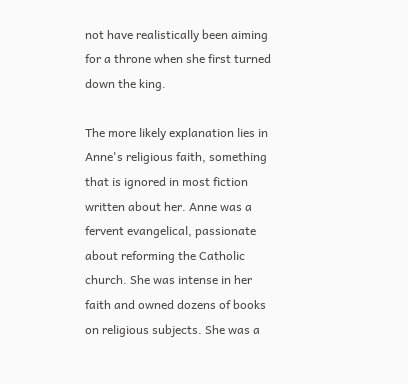not have realistically been aiming for a throne when she first turned down the king.

The more likely explanation lies in Anne's religious faith, something that is ignored in most fiction written about her. Anne was a fervent evangelical, passionate about reforming the Catholic church. She was intense in her faith and owned dozens of books on religious subjects. She was a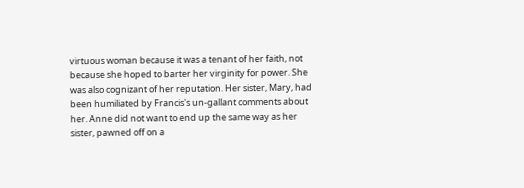virtuous woman because it was a tenant of her faith, not because she hoped to barter her virginity for power. She was also cognizant of her reputation. Her sister, Mary, had been humiliated by Francis's un-gallant comments about her. Anne did not want to end up the same way as her sister, pawned off on a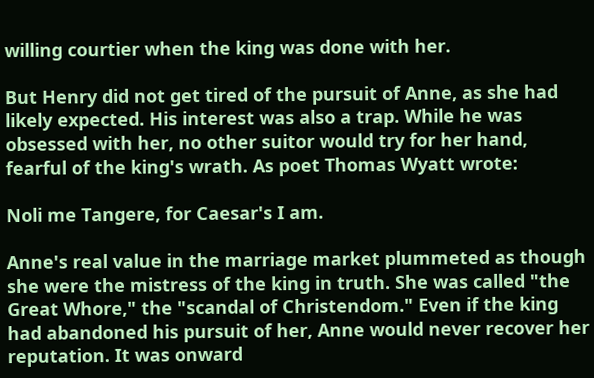willing courtier when the king was done with her.

But Henry did not get tired of the pursuit of Anne, as she had likely expected. His interest was also a trap. While he was obsessed with her, no other suitor would try for her hand, fearful of the king's wrath. As poet Thomas Wyatt wrote:

Noli me Tangere, for Caesar's I am.

Anne's real value in the marriage market plummeted as though she were the mistress of the king in truth. She was called "the Great Whore," the "scandal of Christendom." Even if the king had abandoned his pursuit of her, Anne would never recover her reputation. It was onward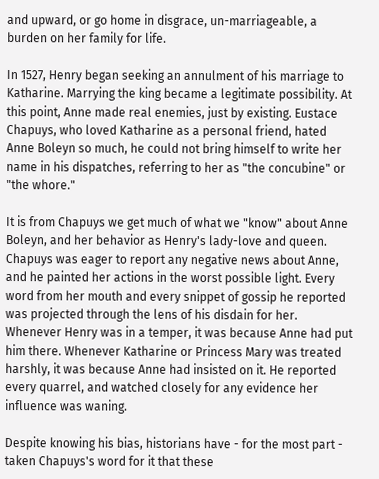and upward, or go home in disgrace, un-marriageable, a burden on her family for life.

In 1527, Henry began seeking an annulment of his marriage to Katharine. Marrying the king became a legitimate possibility. At this point, Anne made real enemies, just by existing. Eustace Chapuys, who loved Katharine as a personal friend, hated Anne Boleyn so much, he could not bring himself to write her name in his dispatches, referring to her as "the concubine" or "the whore."

It is from Chapuys we get much of what we "know" about Anne Boleyn, and her behavior as Henry's lady-love and queen. Chapuys was eager to report any negative news about Anne, and he painted her actions in the worst possible light. Every word from her mouth and every snippet of gossip he reported was projected through the lens of his disdain for her. Whenever Henry was in a temper, it was because Anne had put him there. Whenever Katharine or Princess Mary was treated harshly, it was because Anne had insisted on it. He reported every quarrel, and watched closely for any evidence her influence was waning.

Despite knowing his bias, historians have - for the most part - taken Chapuys's word for it that these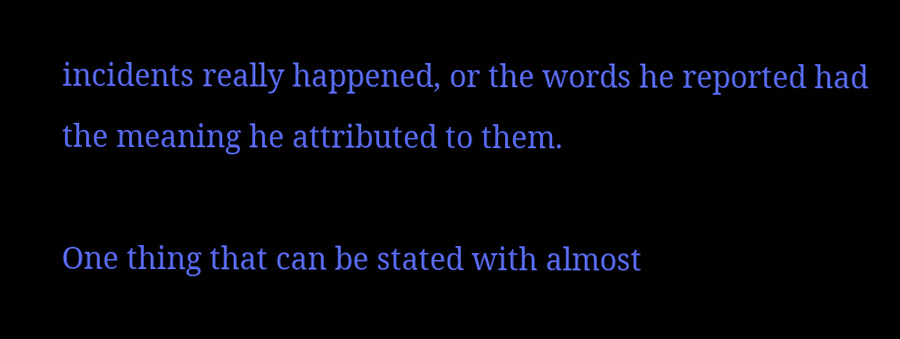incidents really happened, or the words he reported had the meaning he attributed to them.

One thing that can be stated with almost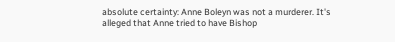absolute certainty: Anne Boleyn was not a murderer. It's alleged that Anne tried to have Bishop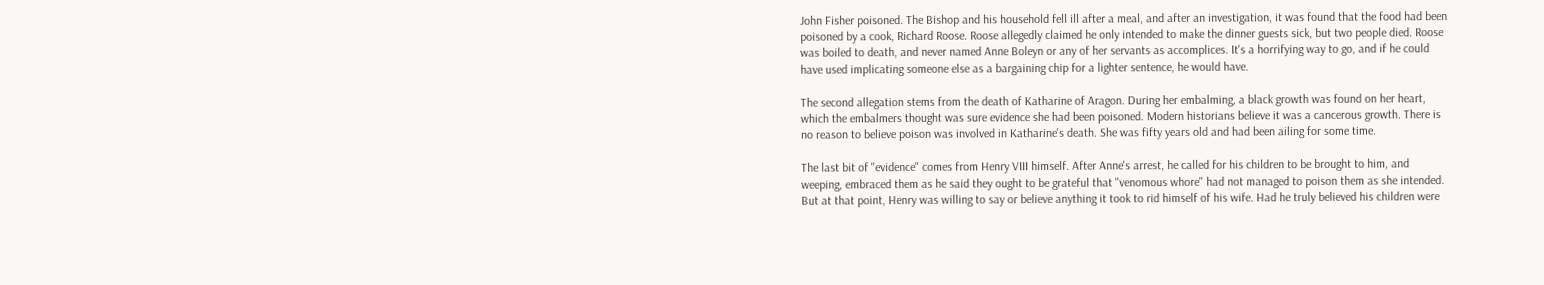John Fisher poisoned. The Bishop and his household fell ill after a meal, and after an investigation, it was found that the food had been poisoned by a cook, Richard Roose. Roose allegedly claimed he only intended to make the dinner guests sick, but two people died. Roose was boiled to death, and never named Anne Boleyn or any of her servants as accomplices. It's a horrifying way to go, and if he could have used implicating someone else as a bargaining chip for a lighter sentence, he would have.

The second allegation stems from the death of Katharine of Aragon. During her embalming, a black growth was found on her heart, which the embalmers thought was sure evidence she had been poisoned. Modern historians believe it was a cancerous growth. There is no reason to believe poison was involved in Katharine's death. She was fifty years old and had been ailing for some time.

The last bit of "evidence" comes from Henry VIII himself. After Anne's arrest, he called for his children to be brought to him, and weeping, embraced them as he said they ought to be grateful that "venomous whore" had not managed to poison them as she intended. But at that point, Henry was willing to say or believe anything it took to rid himself of his wife. Had he truly believed his children were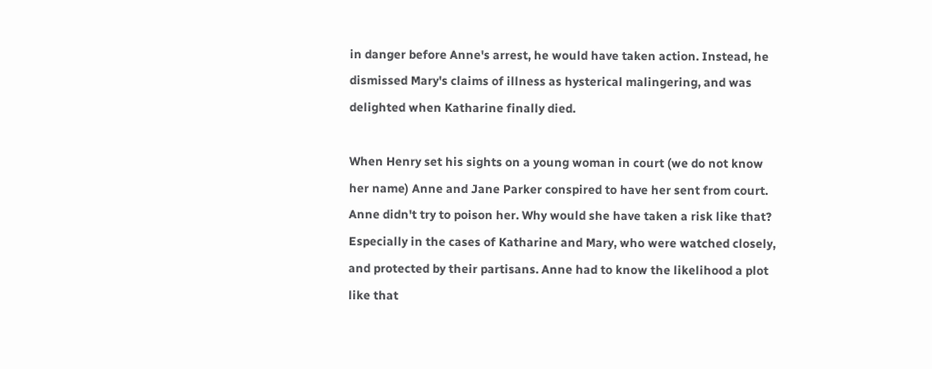in danger before Anne's arrest, he would have taken action. Instead, he dismissed Mary's claims of illness as hysterical malingering, and was delighted when Katharine finally died.

When Henry set his sights on a young woman in court (we do not know her name) Anne and Jane Parker conspired to have her sent from court. Anne didn't try to poison her. Why would she have taken a risk like that? Especially in the cases of Katharine and Mary, who were watched closely, and protected by their partisans. Anne had to know the likelihood a plot like that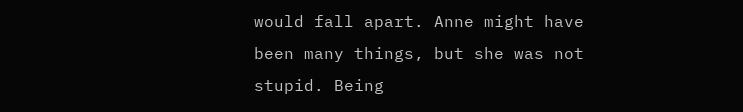would fall apart. Anne might have been many things, but she was not stupid. Being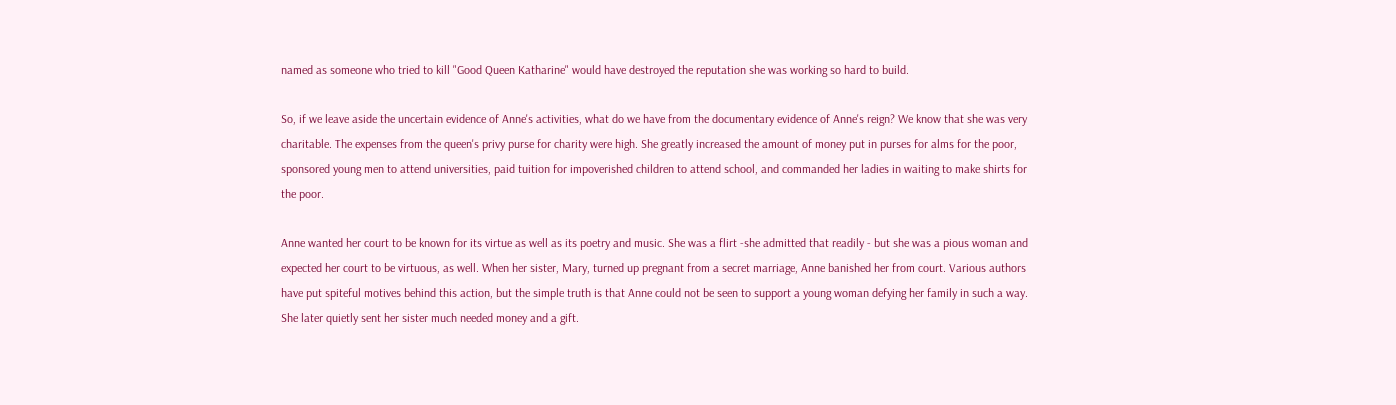named as someone who tried to kill "Good Queen Katharine" would have destroyed the reputation she was working so hard to build.

So, if we leave aside the uncertain evidence of Anne's activities, what do we have from the documentary evidence of Anne's reign? We know that she was very charitable. The expenses from the queen's privy purse for charity were high. She greatly increased the amount of money put in purses for alms for the poor, sponsored young men to attend universities, paid tuition for impoverished children to attend school, and commanded her ladies in waiting to make shirts for the poor.

Anne wanted her court to be known for its virtue as well as its poetry and music. She was a flirt -she admitted that readily - but she was a pious woman and expected her court to be virtuous, as well. When her sister, Mary, turned up pregnant from a secret marriage, Anne banished her from court. Various authors have put spiteful motives behind this action, but the simple truth is that Anne could not be seen to support a young woman defying her family in such a way. She later quietly sent her sister much needed money and a gift.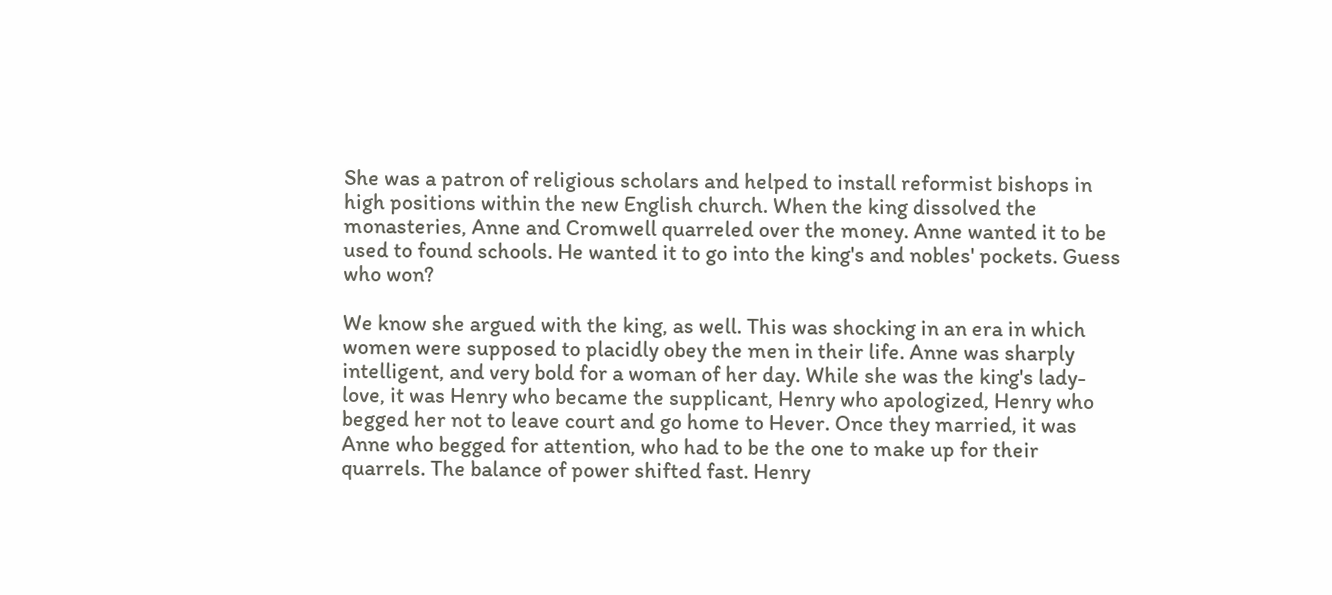She was a patron of religious scholars and helped to install reformist bishops in high positions within the new English church. When the king dissolved the monasteries, Anne and Cromwell quarreled over the money. Anne wanted it to be used to found schools. He wanted it to go into the king's and nobles' pockets. Guess who won?

We know she argued with the king, as well. This was shocking in an era in which women were supposed to placidly obey the men in their life. Anne was sharply intelligent, and very bold for a woman of her day. While she was the king's lady-love, it was Henry who became the supplicant, Henry who apologized, Henry who begged her not to leave court and go home to Hever. Once they married, it was Anne who begged for attention, who had to be the one to make up for their quarrels. The balance of power shifted fast. Henry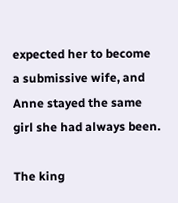expected her to become a submissive wife, and Anne stayed the same girl she had always been.

The king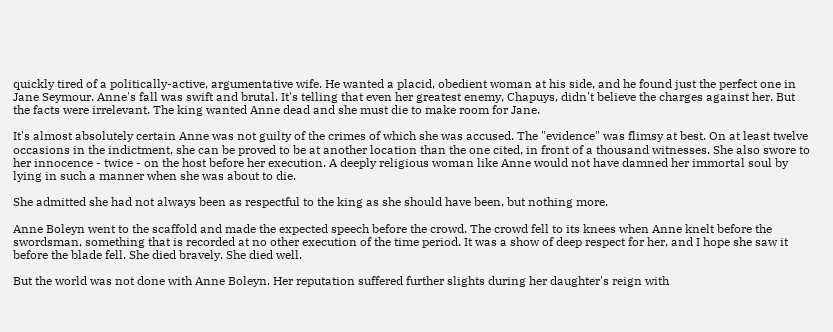quickly tired of a politically-active, argumentative wife. He wanted a placid, obedient woman at his side, and he found just the perfect one in Jane Seymour. Anne's fall was swift and brutal. It's telling that even her greatest enemy, Chapuys, didn't believe the charges against her. But the facts were irrelevant. The king wanted Anne dead and she must die to make room for Jane.

It's almost absolutely certain Anne was not guilty of the crimes of which she was accused. The "evidence" was flimsy at best. On at least twelve occasions in the indictment, she can be proved to be at another location than the one cited, in front of a thousand witnesses. She also swore to her innocence - twice - on the host before her execution. A deeply religious woman like Anne would not have damned her immortal soul by lying in such a manner when she was about to die.

She admitted she had not always been as respectful to the king as she should have been, but nothing more.

Anne Boleyn went to the scaffold and made the expected speech before the crowd. The crowd fell to its knees when Anne knelt before the swordsman, something that is recorded at no other execution of the time period. It was a show of deep respect for her, and I hope she saw it before the blade fell. She died bravely. She died well.

But the world was not done with Anne Boleyn. Her reputation suffered further slights during her daughter's reign with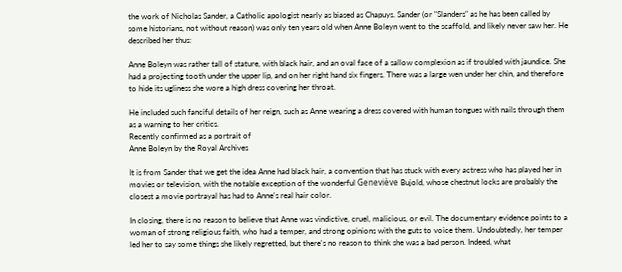the work of Nicholas Sander, a Catholic apologist nearly as biased as Chapuys. Sander (or "Slanders" as he has been called by some historians, not without reason) was only ten years old when Anne Boleyn went to the scaffold, and likely never saw her. He described her thus:

Anne Boleyn was rather tall of stature, with black hair, and an oval face of a sallow complexion as if troubled with jaundice. She had a projecting tooth under the upper lip, and on her right hand six fingers. There was a large wen under her chin, and therefore to hide its ugliness she wore a high dress covering her throat.

He included such fanciful details of her reign, such as Anne wearing a dress covered with human tongues with nails through them as a warning to her critics.
Recently confirmed as a portrait of
Anne Boleyn by the Royal Archives

It is from Sander that we get the idea Anne had black hair, a convention that has stuck with every actress who has played her in movies or television, with the notable exception of the wonderful Geneviève Bujold, whose chestnut locks are probably the closest a movie portrayal has had to Anne's real hair color.

In closing, there is no reason to believe that Anne was vindictive, cruel, malicious, or evil. The documentary evidence points to a woman of strong religious faith, who had a temper, and strong opinions with the guts to voice them. Undoubtedly, her temper led her to say some things she likely regretted, but there's no reason to think she was a bad person. Indeed, what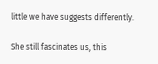little we have suggests differently.

She still fascinates us, this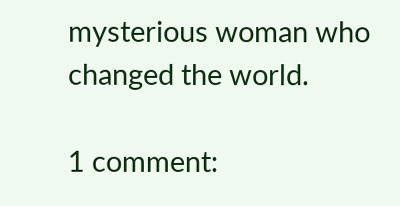mysterious woman who changed the world.

1 comment: